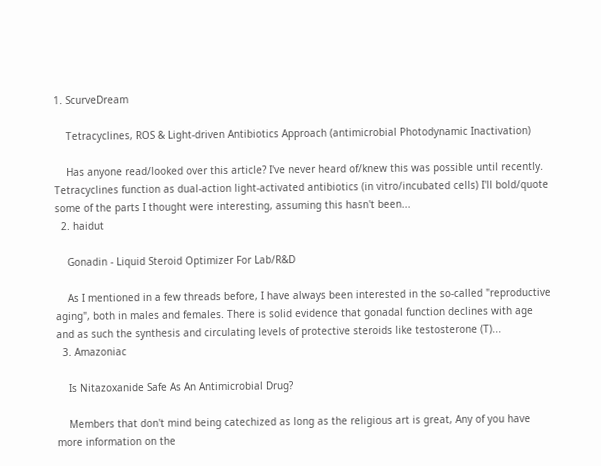1. ScurveDream

    Tetracyclines, ROS & Light-driven Antibiotics Approach (antimicrobial Photodynamic Inactivation)

    Has anyone read/looked over this article? I've never heard of/knew this was possible until recently. Tetracyclines function as dual-action light-activated antibiotics (in vitro/incubated cells) I'll bold/quote some of the parts I thought were interesting, assuming this hasn't been...
  2. haidut

    Gonadin - Liquid Steroid Optimizer For Lab/R&D

    As I mentioned in a few threads before, I have always been interested in the so-called "reproductive aging", both in males and females. There is solid evidence that gonadal function declines with age and as such the synthesis and circulating levels of protective steroids like testosterone (T)...
  3. Amazoniac

    Is Nitazoxanide Safe As An Antimicrobial Drug?

    Members that don't mind being catechized as long as the religious art is great, Any of you have more information on the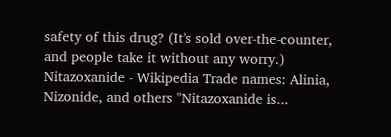safety of this drug? (It's sold over-the-counter, and people take it without any worry.) Nitazoxanide - Wikipedia Trade names: Alinia, Nizonide, and others "Nitazoxanide is...